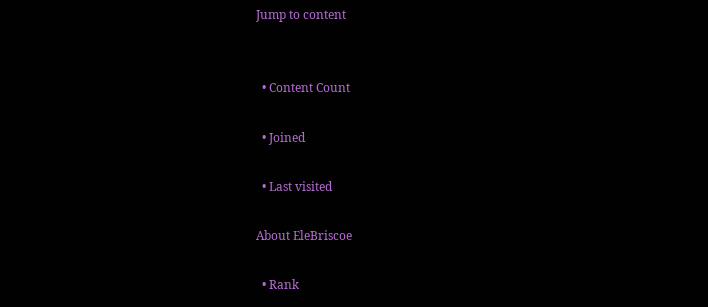Jump to content


  • Content Count

  • Joined

  • Last visited

About EleBriscoe

  • Rank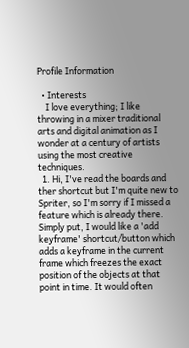Profile Information

  • Interests
    I love everything; I like throwing in a mixer traditional arts and digital animation as I wonder at a century of artists using the most creative techniques.
  1. Hi, I've read the boards and ther shortcut but I'm quite new to Spriter, so I'm sorry if I missed a feature which is already there. Simply put, I would like a 'add keyframe' shortcut/button which adds a keyframe in the current frame which freezes the exact position of the objects at that point in time. It would often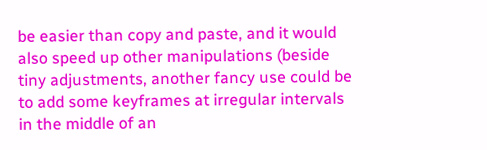be easier than copy and paste, and it would also speed up other manipulations (beside tiny adjustments, another fancy use could be to add some keyframes at irregular intervals in the middle of an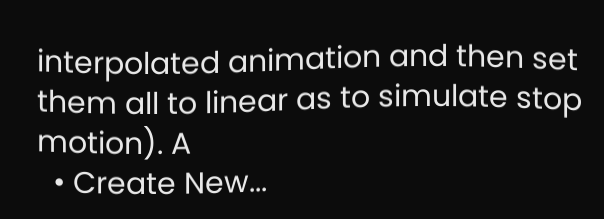interpolated animation and then set them all to linear as to simulate stop motion). A
  • Create New...